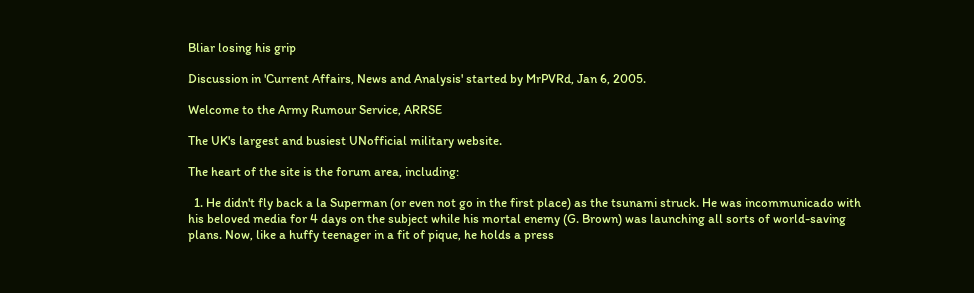Bliar losing his grip

Discussion in 'Current Affairs, News and Analysis' started by MrPVRd, Jan 6, 2005.

Welcome to the Army Rumour Service, ARRSE

The UK's largest and busiest UNofficial military website.

The heart of the site is the forum area, including:

  1. He didn't fly back a la Superman (or even not go in the first place) as the tsunami struck. He was incommunicado with his beloved media for 4 days on the subject while his mortal enemy (G. Brown) was launching all sorts of world-saving plans. Now, like a huffy teenager in a fit of pique, he holds a press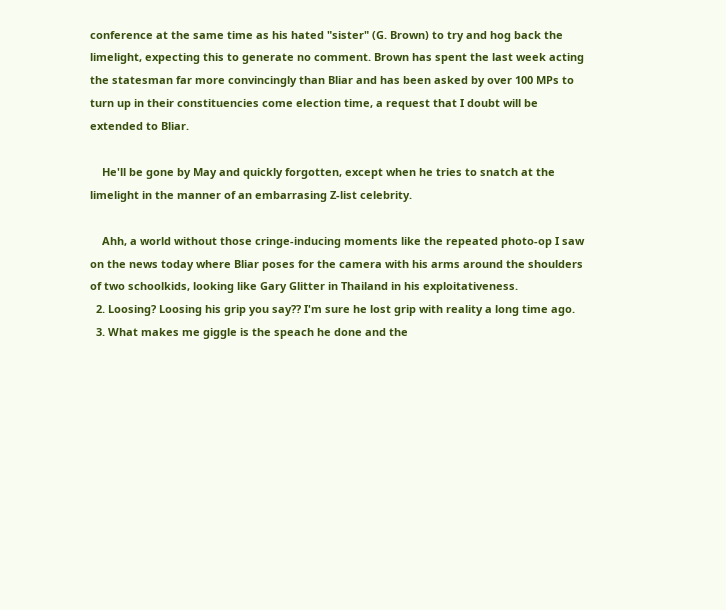conference at the same time as his hated "sister" (G. Brown) to try and hog back the limelight, expecting this to generate no comment. Brown has spent the last week acting the statesman far more convincingly than Bliar and has been asked by over 100 MPs to turn up in their constituencies come election time, a request that I doubt will be extended to Bliar.

    He'll be gone by May and quickly forgotten, except when he tries to snatch at the limelight in the manner of an embarrasing Z-list celebrity.

    Ahh, a world without those cringe-inducing moments like the repeated photo-op I saw on the news today where Bliar poses for the camera with his arms around the shoulders of two schoolkids, looking like Gary Glitter in Thailand in his exploitativeness.
  2. Loosing? Loosing his grip you say?? I'm sure he lost grip with reality a long time ago.
  3. What makes me giggle is the speach he done and the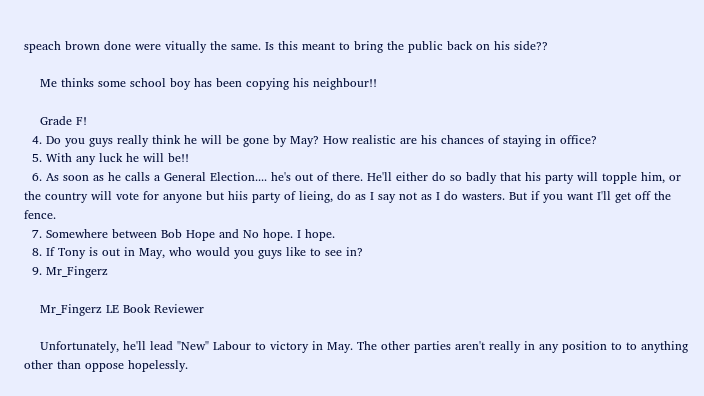speach brown done were vitually the same. Is this meant to bring the public back on his side??

    Me thinks some school boy has been copying his neighbour!!

    Grade F!
  4. Do you guys really think he will be gone by May? How realistic are his chances of staying in office?
  5. With any luck he will be!!
  6. As soon as he calls a General Election.... he's out of there. He'll either do so badly that his party will topple him, or the country will vote for anyone but hiis party of lieing, do as I say not as I do wasters. But if you want I'll get off the fence.
  7. Somewhere between Bob Hope and No hope. I hope.
  8. If Tony is out in May, who would you guys like to see in?
  9. Mr_Fingerz

    Mr_Fingerz LE Book Reviewer

    Unfortunately, he'll lead "New" Labour to victory in May. The other parties aren't really in any position to to anything other than oppose hopelessly.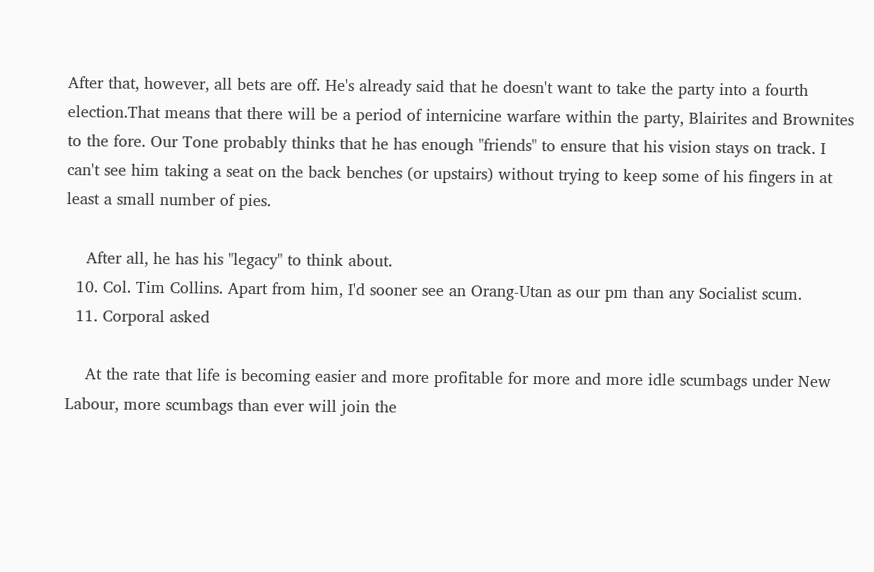After that, however, all bets are off. He's already said that he doesn't want to take the party into a fourth election.That means that there will be a period of internicine warfare within the party, Blairites and Brownites to the fore. Our Tone probably thinks that he has enough "friends" to ensure that his vision stays on track. I can't see him taking a seat on the back benches (or upstairs) without trying to keep some of his fingers in at least a small number of pies.

    After all, he has his "legacy" to think about.
  10. Col. Tim Collins. Apart from him, I'd sooner see an Orang-Utan as our pm than any Socialist scum.
  11. Corporal asked

    At the rate that life is becoming easier and more profitable for more and more idle scumbags under New Labour, more scumbags than ever will join the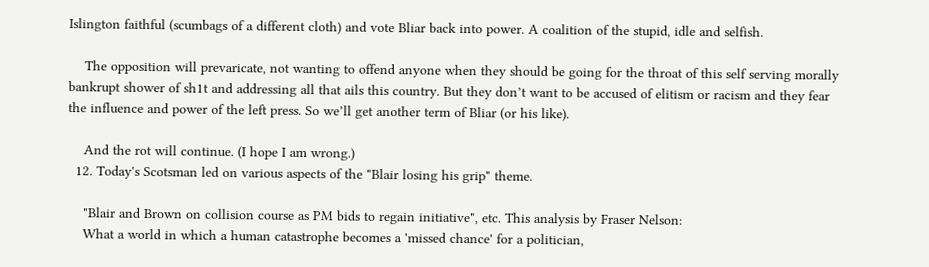Islington faithful (scumbags of a different cloth) and vote Bliar back into power. A coalition of the stupid, idle and selfish.

    The opposition will prevaricate, not wanting to offend anyone when they should be going for the throat of this self serving morally bankrupt shower of sh1t and addressing all that ails this country. But they don’t want to be accused of elitism or racism and they fear the influence and power of the left press. So we’ll get another term of Bliar (or his like).

    And the rot will continue. (I hope I am wrong.)
  12. Today's Scotsman led on various aspects of the "Blair losing his grip" theme.

    "Blair and Brown on collision course as PM bids to regain initiative", etc. This analysis by Fraser Nelson:
    What a world in which a human catastrophe becomes a 'missed chance' for a politician,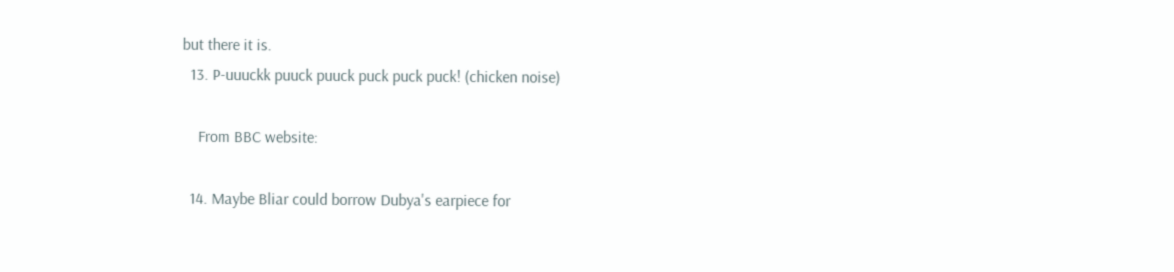but there it is.
  13. P-uuuckk puuck puuck puck puck puck! (chicken noise)

    From BBC website:

  14. Maybe Bliar could borrow Dubya's earpiece for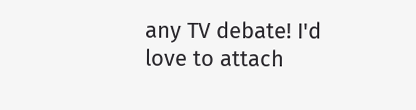any TV debate! I'd love to attach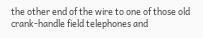the other end of the wire to one of those old crank-handle field telephones and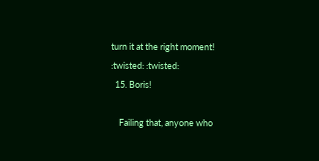turn it at the right moment! :twisted: :twisted:
  15. Boris!

    Failing that, anyone who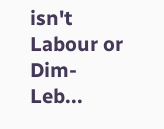isn't Labour or Dim-Leb...